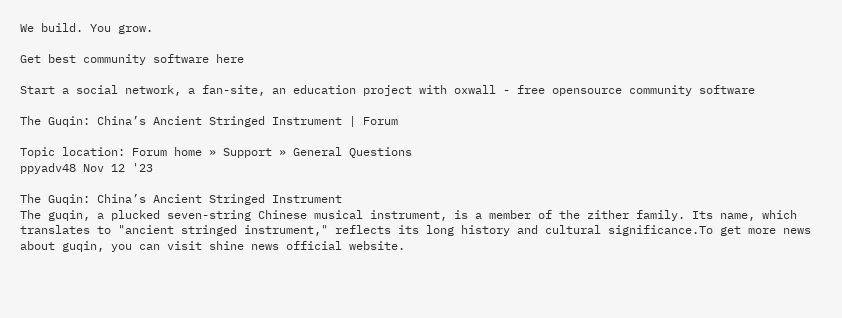We build. You grow.

Get best community software here

Start a social network, a fan-site, an education project with oxwall - free opensource community software

The Guqin: China’s Ancient Stringed Instrument | Forum

Topic location: Forum home » Support » General Questions
ppyadv48 Nov 12 '23

The Guqin: China’s Ancient Stringed Instrument
The guqin, a plucked seven-string Chinese musical instrument, is a member of the zither family. Its name, which translates to "ancient stringed instrument," reflects its long history and cultural significance.To get more news about guqin, you can visit shine news official website.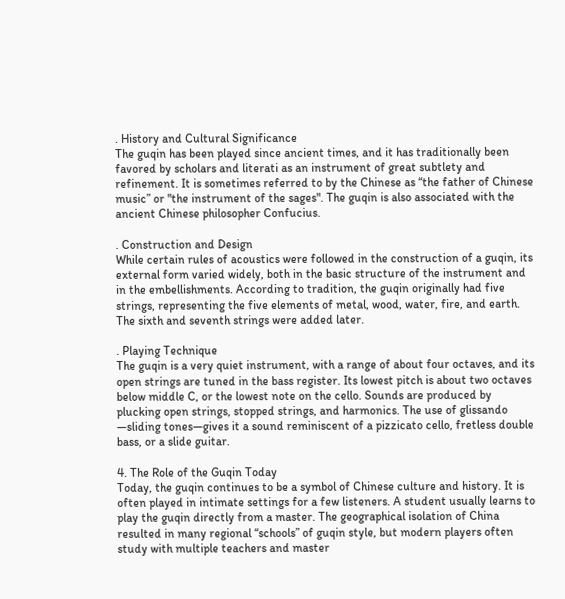. History and Cultural Significance
The guqin has been played since ancient times, and it has traditionally been favored by scholars and literati as an instrument of great subtlety and refinement. It is sometimes referred to by the Chinese as “the father of Chinese music” or "the instrument of the sages". The guqin is also associated with the ancient Chinese philosopher Confucius.

. Construction and Design
While certain rules of acoustics were followed in the construction of a guqin, its external form varied widely, both in the basic structure of the instrument and in the embellishments. According to tradition, the guqin originally had five strings, representing the five elements of metal, wood, water, fire, and earth. The sixth and seventh strings were added later.

. Playing Technique
The guqin is a very quiet instrument, with a range of about four octaves, and its open strings are tuned in the bass register. Its lowest pitch is about two octaves below middle C, or the lowest note on the cello. Sounds are produced by plucking open strings, stopped strings, and harmonics. The use of glissando —sliding tones—gives it a sound reminiscent of a pizzicato cello, fretless double bass, or a slide guitar.

4. The Role of the Guqin Today
Today, the guqin continues to be a symbol of Chinese culture and history. It is often played in intimate settings for a few listeners. A student usually learns to play the guqin directly from a master. The geographical isolation of China resulted in many regional “schools” of guqin style, but modern players often study with multiple teachers and master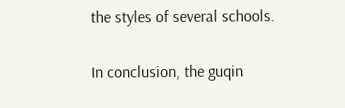the styles of several schools.

In conclusion, the guqin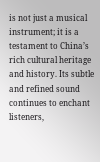is not just a musical instrument; it is a testament to China’s rich cultural heritage and history. Its subtle and refined sound continues to enchant listeners,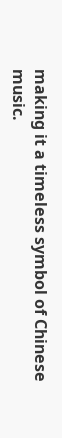making it a timeless symbol of Chinese music.